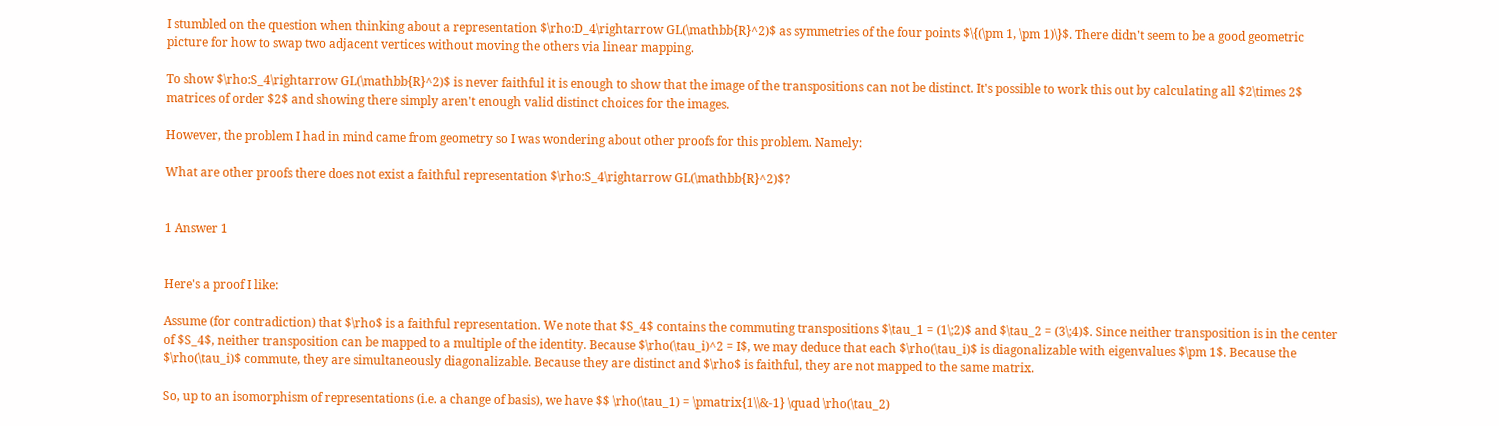I stumbled on the question when thinking about a representation $\rho:D_4\rightarrow GL(\mathbb{R}^2)$ as symmetries of the four points $\{(\pm 1, \pm 1)\}$. There didn't seem to be a good geometric picture for how to swap two adjacent vertices without moving the others via linear mapping.

To show $\rho:S_4\rightarrow GL(\mathbb{R}^2)$ is never faithful it is enough to show that the image of the transpositions can not be distinct. It's possible to work this out by calculating all $2\times 2$ matrices of order $2$ and showing there simply aren't enough valid distinct choices for the images.

However, the problem I had in mind came from geometry so I was wondering about other proofs for this problem. Namely:

What are other proofs there does not exist a faithful representation $\rho:S_4\rightarrow GL(\mathbb{R}^2)$?


1 Answer 1


Here's a proof I like:

Assume (for contradiction) that $\rho$ is a faithful representation. We note that $S_4$ contains the commuting transpositions $\tau_1 = (1\;2)$ and $\tau_2 = (3\;4)$. Since neither transposition is in the center of $S_4$, neither transposition can be mapped to a multiple of the identity. Because $\rho(\tau_i)^2 = I$, we may deduce that each $\rho(\tau_i)$ is diagonalizable with eigenvalues $\pm 1$. Because the $\rho(\tau_i)$ commute, they are simultaneously diagonalizable. Because they are distinct and $\rho$ is faithful, they are not mapped to the same matrix.

So, up to an isomorphism of representations (i.e. a change of basis), we have $$ \rho(\tau_1) = \pmatrix{1\\&-1} \quad \rho(\tau_2)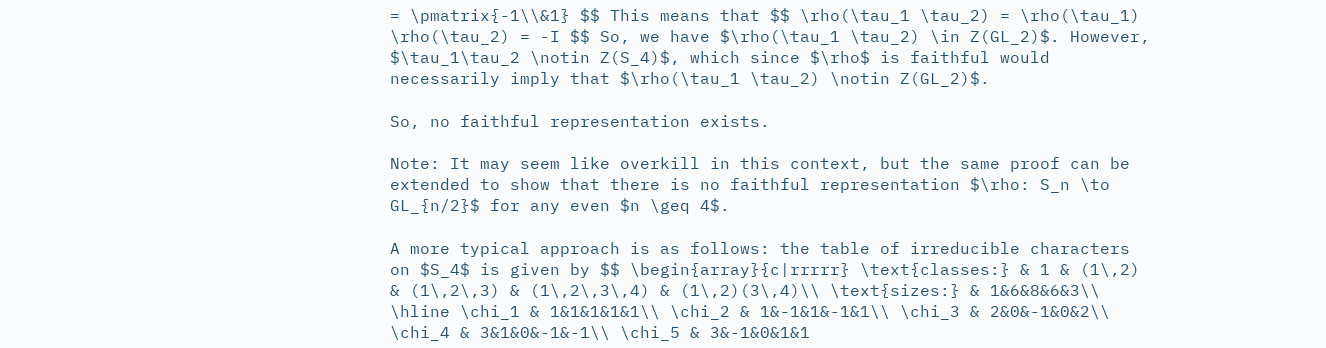= \pmatrix{-1\\&1} $$ This means that $$ \rho(\tau_1 \tau_2) = \rho(\tau_1) \rho(\tau_2) = -I $$ So, we have $\rho(\tau_1 \tau_2) \in Z(GL_2)$. However, $\tau_1\tau_2 \notin Z(S_4)$, which since $\rho$ is faithful would necessarily imply that $\rho(\tau_1 \tau_2) \notin Z(GL_2)$.

So, no faithful representation exists.

Note: It may seem like overkill in this context, but the same proof can be extended to show that there is no faithful representation $\rho: S_n \to GL_{n/2}$ for any even $n \geq 4$.

A more typical approach is as follows: the table of irreducible characters on $S_4$ is given by $$ \begin{array}{c|rrrrr} \text{classes:} & 1 & (1\,2) & (1\,2\,3) & (1\,2\,3\,4) & (1\,2)(3\,4)\\ \text{sizes:} & 1&6&8&6&3\\ \hline \chi_1 & 1&1&1&1&1\\ \chi_2 & 1&-1&1&-1&1\\ \chi_3 & 2&0&-1&0&2\\ \chi_4 & 3&1&0&-1&-1\\ \chi_5 & 3&-1&0&1&1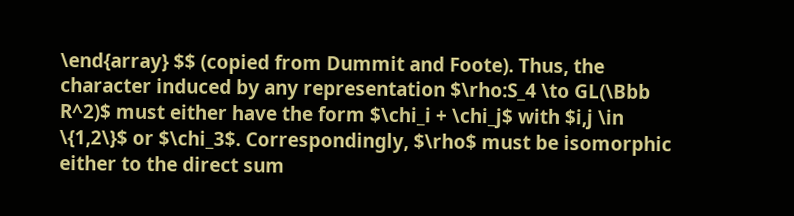\end{array} $$ (copied from Dummit and Foote). Thus, the character induced by any representation $\rho:S_4 \to GL(\Bbb R^2)$ must either have the form $\chi_i + \chi_j$ with $i,j \in \{1,2\}$ or $\chi_3$. Correspondingly, $\rho$ must be isomorphic either to the direct sum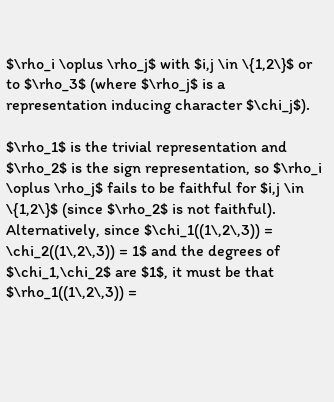$\rho_i \oplus \rho_j$ with $i,j \in \{1,2\}$ or to $\rho_3$ (where $\rho_j$ is a representation inducing character $\chi_j$).

$\rho_1$ is the trivial representation and $\rho_2$ is the sign representation, so $\rho_i \oplus \rho_j$ fails to be faithful for $i,j \in \{1,2\}$ (since $\rho_2$ is not faithful). Alternatively, since $\chi_1((1\,2\,3)) = \chi_2((1\,2\,3)) = 1$ and the degrees of $\chi_1,\chi_2$ are $1$, it must be that $\rho_1((1\,2\,3)) =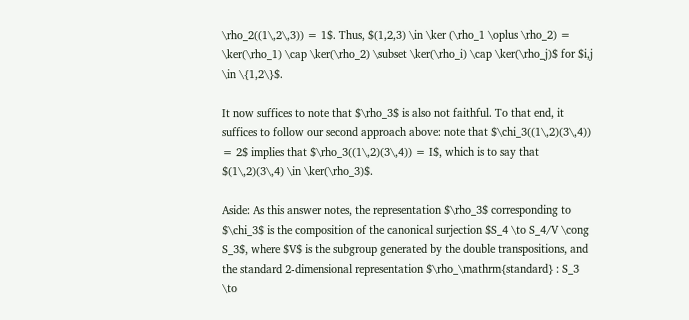\rho_2((1\,2\,3)) = 1$. Thus, $(1,2,3) \in \ker (\rho_1 \oplus \rho_2) = \ker(\rho_1) \cap \ker(\rho_2) \subset \ker(\rho_i) \cap \ker(\rho_j)$ for $i,j \in \{1,2\}$.

It now suffices to note that $\rho_3$ is also not faithful. To that end, it suffices to follow our second approach above: note that $\chi_3((1\,2)(3\,4)) = 2$ implies that $\rho_3((1\,2)(3\,4)) = I$, which is to say that $(1\,2)(3\,4) \in \ker(\rho_3)$.

Aside: As this answer notes, the representation $\rho_3$ corresponding to $\chi_3$ is the composition of the canonical surjection $S_4 \to S_4/V \cong S_3$, where $V$ is the subgroup generated by the double transpositions, and the standard 2-dimensional representation $\rho_\mathrm{standard} : S_3 \to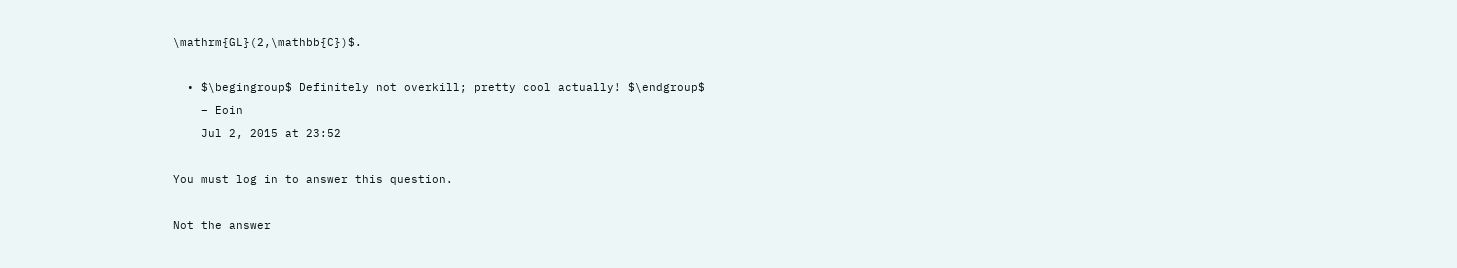\mathrm{GL}(2,\mathbb{C})$.

  • $\begingroup$ Definitely not overkill; pretty cool actually! $\endgroup$
    – Eoin
    Jul 2, 2015 at 23:52

You must log in to answer this question.

Not the answer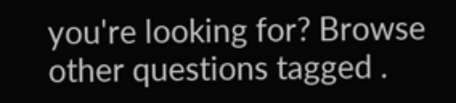you're looking for? Browse other questions tagged .